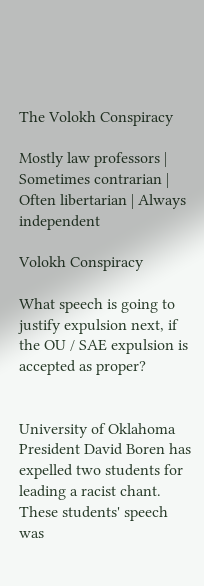The Volokh Conspiracy

Mostly law professors | Sometimes contrarian | Often libertarian | Always independent

Volokh Conspiracy

What speech is going to justify expulsion next, if the OU / SAE expulsion is accepted as proper?


University of Oklahoma President David Boren has expelled two students for leading a racist chant. These students' speech was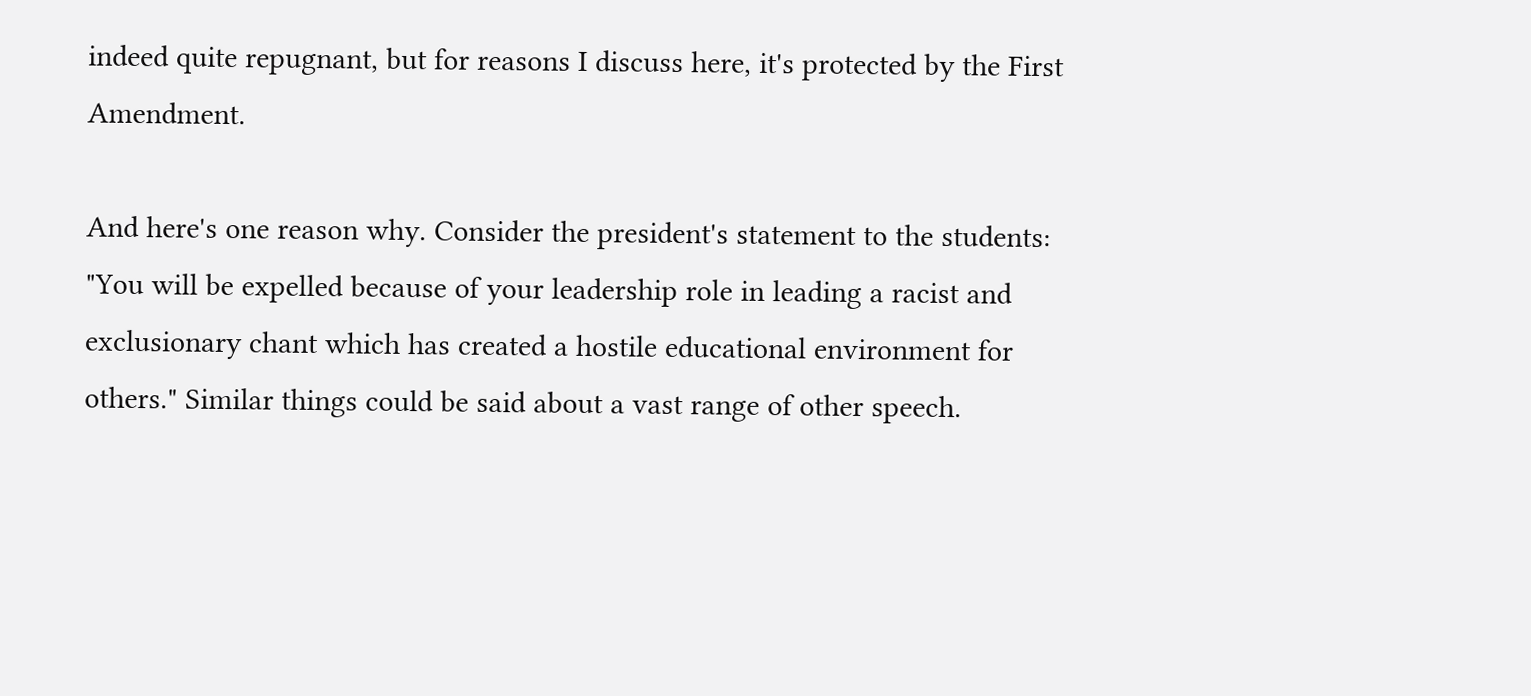indeed quite repugnant, but for reasons I discuss here, it's protected by the First Amendment.

And here's one reason why. Consider the president's statement to the students: "You will be expelled because of your leadership role in leading a racist and exclusionary chant which has created a hostile educational environment for others." Similar things could be said about a vast range of other speech.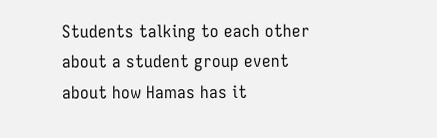Students talking to each other about a student group event about how Hamas has it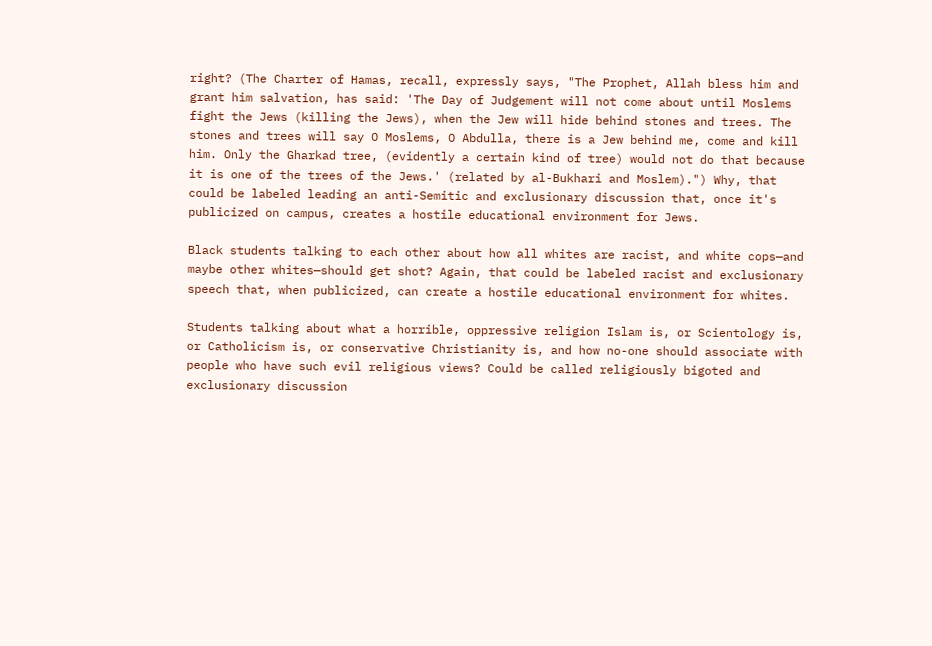right? (The Charter of Hamas, recall, expressly says, "The Prophet, Allah bless him and grant him salvation, has said: 'The Day of Judgement will not come about until Moslems fight the Jews (killing the Jews), when the Jew will hide behind stones and trees. The stones and trees will say O Moslems, O Abdulla, there is a Jew behind me, come and kill him. Only the Gharkad tree, (evidently a certain kind of tree) would not do that because it is one of the trees of the Jews.' (related by al-Bukhari and Moslem).") Why, that could be labeled leading an anti-Semitic and exclusionary discussion that, once it's publicized on campus, creates a hostile educational environment for Jews.

Black students talking to each other about how all whites are racist, and white cops—and maybe other whites—should get shot? Again, that could be labeled racist and exclusionary speech that, when publicized, can create a hostile educational environment for whites.

Students talking about what a horrible, oppressive religion Islam is, or Scientology is, or Catholicism is, or conservative Christianity is, and how no-one should associate with people who have such evil religious views? Could be called religiously bigoted and exclusionary discussion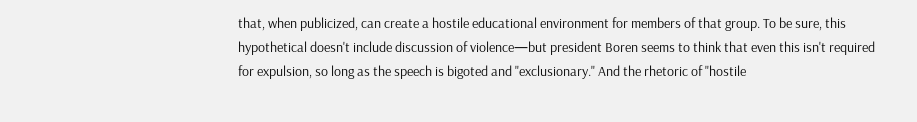that, when publicized, can create a hostile educational environment for members of that group. To be sure, this hypothetical doesn't include discussion of violence—but president Boren seems to think that even this isn't required for expulsion, so long as the speech is bigoted and "exclusionary." And the rhetoric of "hostile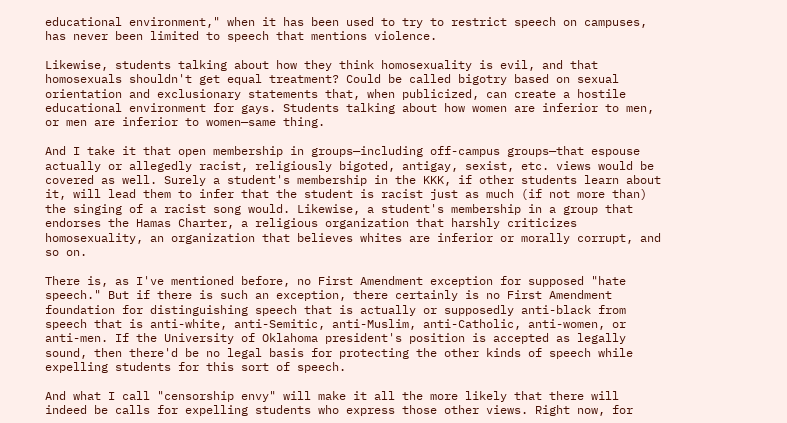educational environment," when it has been used to try to restrict speech on campuses, has never been limited to speech that mentions violence.

Likewise, students talking about how they think homosexuality is evil, and that homosexuals shouldn't get equal treatment? Could be called bigotry based on sexual orientation and exclusionary statements that, when publicized, can create a hostile educational environment for gays. Students talking about how women are inferior to men, or men are inferior to women—same thing.

And I take it that open membership in groups—including off-campus groups—that espouse actually or allegedly racist, religiously bigoted, antigay, sexist, etc. views would be covered as well. Surely a student's membership in the KKK, if other students learn about it, will lead them to infer that the student is racist just as much (if not more than) the singing of a racist song would. Likewise, a student's membership in a group that endorses the Hamas Charter, a religious organization that harshly criticizes homosexuality, an organization that believes whites are inferior or morally corrupt, and so on.

There is, as I've mentioned before, no First Amendment exception for supposed "hate speech." But if there is such an exception, there certainly is no First Amendment foundation for distinguishing speech that is actually or supposedly anti-black from speech that is anti-white, anti-Semitic, anti-Muslim, anti-Catholic, anti-women, or anti-men. If the University of Oklahoma president's position is accepted as legally sound, then there'd be no legal basis for protecting the other kinds of speech while expelling students for this sort of speech.

And what I call "censorship envy" will make it all the more likely that there will indeed be calls for expelling students who express those other views. Right now, for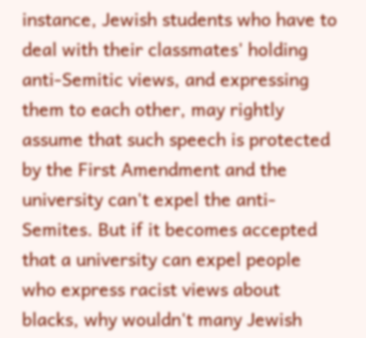instance, Jewish students who have to deal with their classmates' holding anti-Semitic views, and expressing them to each other, may rightly assume that such speech is protected by the First Amendment and the university can't expel the anti-Semites. But if it becomes accepted that a university can expel people who express racist views about blacks, why wouldn't many Jewish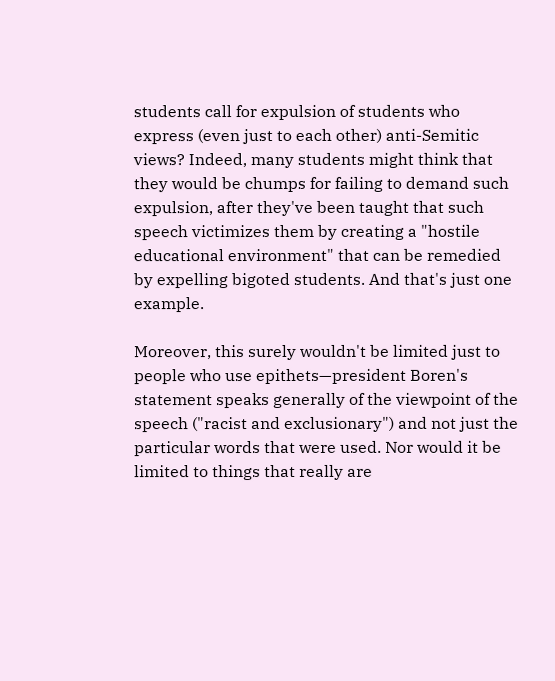students call for expulsion of students who express (even just to each other) anti-Semitic views? Indeed, many students might think that they would be chumps for failing to demand such expulsion, after they've been taught that such speech victimizes them by creating a "hostile educational environment" that can be remedied by expelling bigoted students. And that's just one example.

Moreover, this surely wouldn't be limited just to people who use epithets—president Boren's statement speaks generally of the viewpoint of the speech ("racist and exclusionary") and not just the particular words that were used. Nor would it be limited to things that really are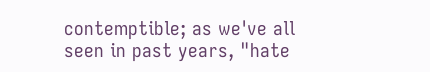contemptible; as we've all seen in past years, "hate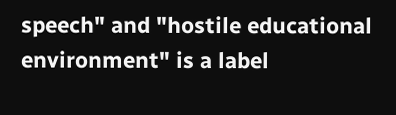speech" and "hostile educational environment" is a label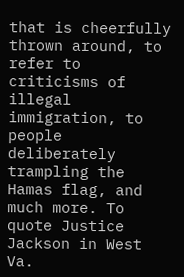that is cheerfully thrown around, to refer to criticisms of illegal immigration, to people deliberately trampling the Hamas flag, and much more. To quote Justice Jackson in West Va.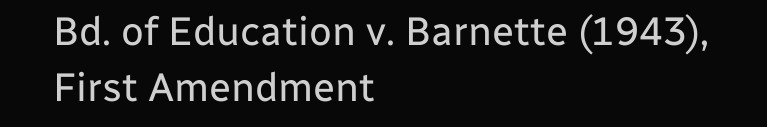Bd. of Education v. Barnette (1943), First Amendment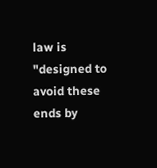law is "designed to avoid these ends by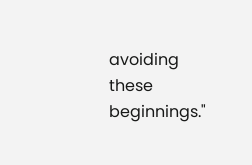avoiding these beginnings."